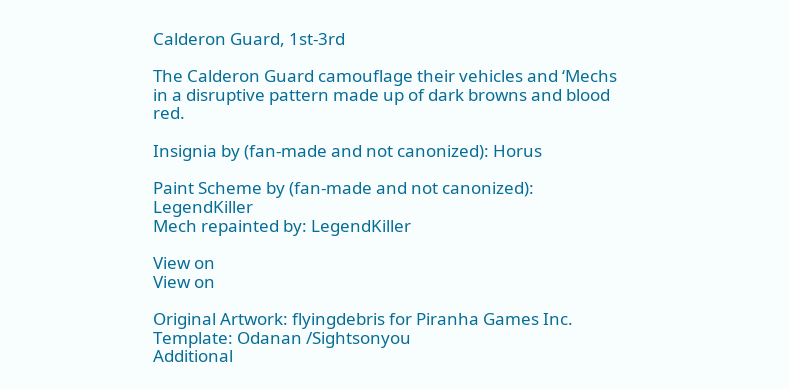Calderon Guard, 1st-3rd

The Calderon Guard camouflage their vehicles and ‘Mechs in a disruptive pattern made up of dark browns and blood red.

Insignia by (fan-made and not canonized): Horus

Paint Scheme by (fan-made and not canonized): LegendKiller
Mech repainted by: LegendKiller

View on
View on

Original Artwork: flyingdebris for Piranha Games Inc.
Template: Odanan /Sightsonyou
Additional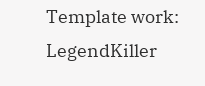Template work: LegendKiller